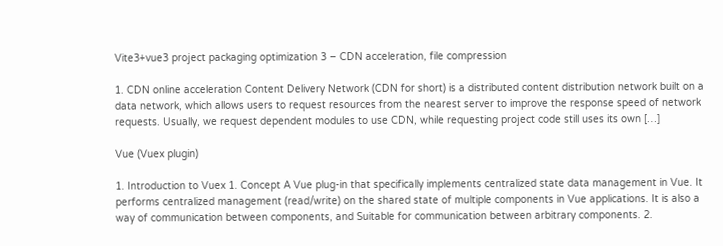Vite3+vue3 project packaging optimization 3 – CDN acceleration, file compression

1. CDN online acceleration Content Delivery Network (CDN for short) is a distributed content distribution network built on a data network, which allows users to request resources from the nearest server to improve the response speed of network requests. Usually, we request dependent modules to use CDN, while requesting project code still uses its own […]

Vue (Vuex plugin)

1. Introduction to Vuex 1. Concept A Vue plug-in that specifically implements centralized state data management in Vue. It performs centralized management (read/write) on the shared state of multiple components in Vue applications. It is also a way of communication between components, and Suitable for communication between arbitrary components. 2.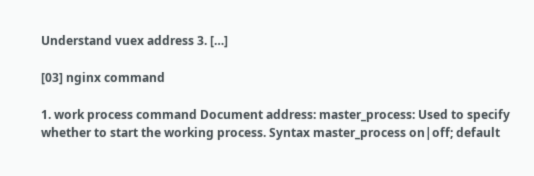Understand vuex address 3. […]

[03] nginx command

1. work process command Document address: master_process: Used to specify whether to start the working process. Syntax master_process on|off; default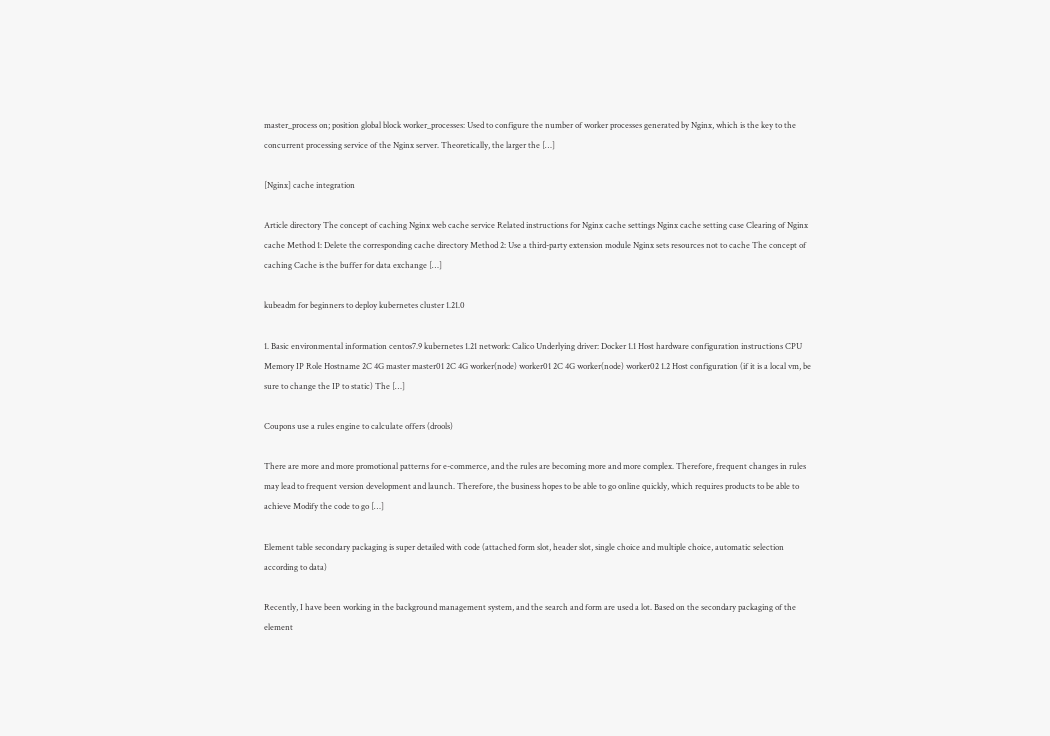master_process on; position global block worker_processes: Used to configure the number of worker processes generated by Nginx, which is the key to the concurrent processing service of the Nginx server. Theoretically, the larger the […]

[Nginx] cache integration

Article directory The concept of caching Nginx web cache service Related instructions for Nginx cache settings Nginx cache setting case Clearing of Nginx cache Method 1: Delete the corresponding cache directory Method 2: Use a third-party extension module Nginx sets resources not to cache The concept of caching Cache is the buffer for data exchange […]

kubeadm for beginners to deploy kubernetes cluster 1.21.0

1. Basic environmental information centos7.9 kubernetes 1.21 network: Calico Underlying driver: Docker 1.1 Host hardware configuration instructions CPU Memory IP Role Hostname 2C 4G master master01 2C 4G worker(node) worker01 2C 4G worker(node) worker02 1.2 Host configuration (if it is a local vm, be sure to change the IP to static) The […]

Coupons use a rules engine to calculate offers (drools)

There are more and more promotional patterns for e-commerce, and the rules are becoming more and more complex. Therefore, frequent changes in rules may lead to frequent version development and launch. Therefore, the business hopes to be able to go online quickly, which requires products to be able to achieve Modify the code to go […]

Element table secondary packaging is super detailed with code (attached form slot, header slot, single choice and multiple choice, automatic selection according to data)

Recently, I have been working in the background management system, and the search and form are used a lot. Based on the secondary packaging of the element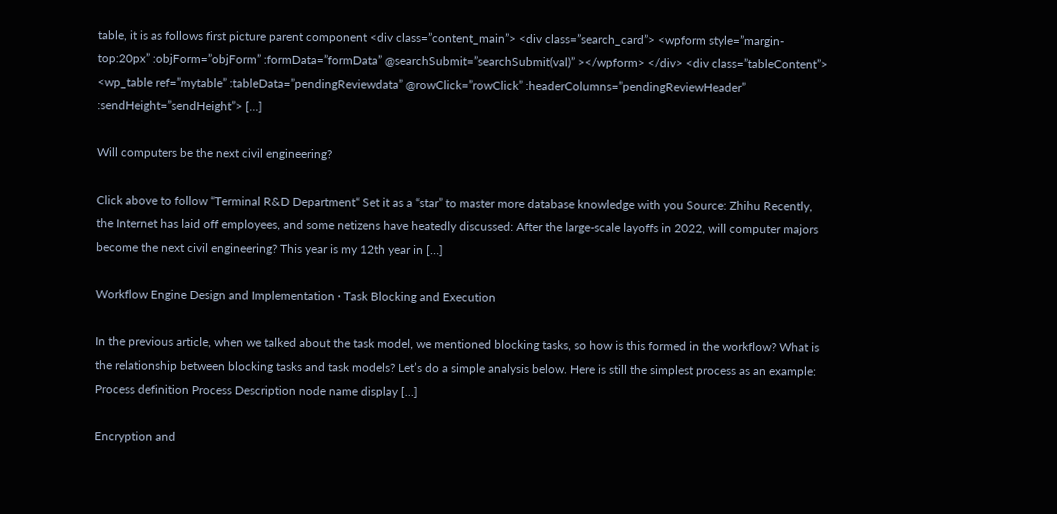table, it is as follows first picture parent component <div class=”content_main”> <div class=”search_card”> <wpform style=”margin-top:20px” :objForm=”objForm” :formData=”formData” @searchSubmit=”searchSubmit(val)” ></wpform> </div> <div class=”tableContent”> <wp_table ref=”mytable” :tableData=”pendingReviewdata” @rowClick=”rowClick” :headerColumns=”pendingReviewHeader” :sendHeight=”sendHeight”> […]

Will computers be the next civil engineering?

Click above to follow “Terminal R&D Department“ Set it as a “star” to master more database knowledge with you Source: Zhihu Recently, the Internet has laid off employees, and some netizens have heatedly discussed: After the large-scale layoffs in 2022, will computer majors become the next civil engineering? This year is my 12th year in […]

Workflow Engine Design and Implementation · Task Blocking and Execution

In the previous article, when we talked about the task model, we mentioned blocking tasks, so how is this formed in the workflow? What is the relationship between blocking tasks and task models? Let’s do a simple analysis below. Here is still the simplest process as an example: Process definition Process Description node name display […]

Encryption and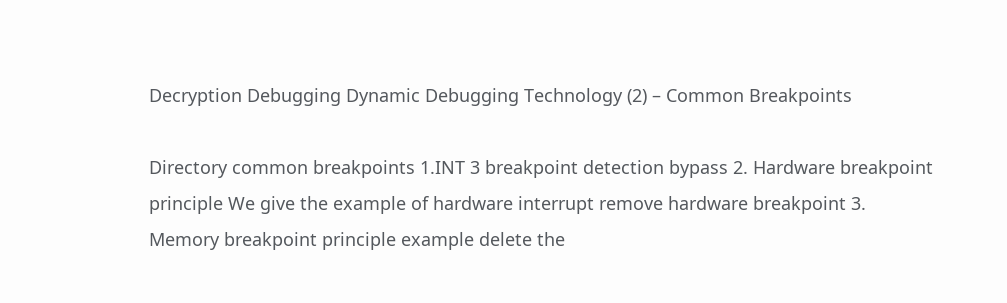Decryption Debugging Dynamic Debugging Technology (2) – Common Breakpoints

Directory common breakpoints 1.INT 3 breakpoint detection bypass 2. Hardware breakpoint principle We give the example of hardware interrupt remove hardware breakpoint 3. Memory breakpoint principle example delete the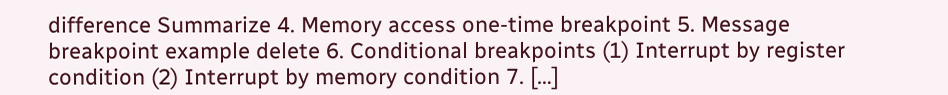difference Summarize 4. Memory access one-time breakpoint 5. Message breakpoint example delete 6. Conditional breakpoints (1) Interrupt by register condition (2) Interrupt by memory condition 7. […]